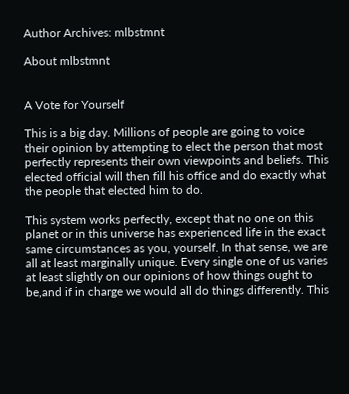Author Archives: mlbstmnt

About mlbstmnt


A Vote for Yourself

This is a big day. Millions of people are going to voice their opinion by attempting to elect the person that most perfectly represents their own viewpoints and beliefs. This elected official will then fill his office and do exactly what the people that elected him to do.

This system works perfectly, except that no one on this planet or in this universe has experienced life in the exact same circumstances as you, yourself. In that sense, we are all at least marginally unique. Every single one of us varies at least slightly on our opinions of how things ought to be,and if in charge we would all do things differently. This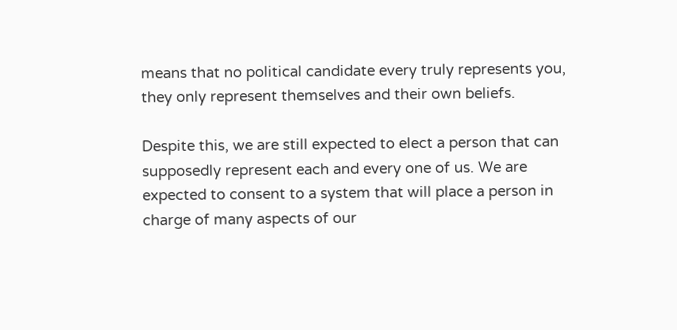means that no political candidate every truly represents you, they only represent themselves and their own beliefs.

Despite this, we are still expected to elect a person that can supposedly represent each and every one of us. We are expected to consent to a system that will place a person in charge of many aspects of our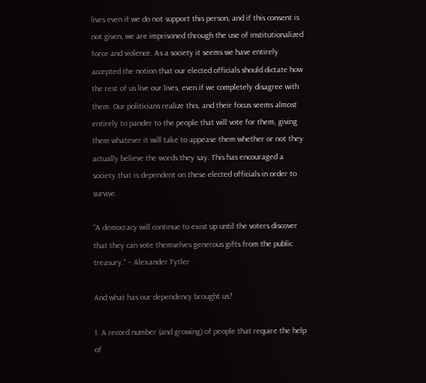lives even if we do not support this person, and if this consent is not given, we are imprisoned through the use of institutionalized force and violence. As a society it seems we have entirely accepted the notion that our elected officials should dictate how the rest of us live our lives, even if we completely disagree with them. Our politicians realize this, and their focus seems almost entirely to pander to the people that will vote for them, giving them whatever it will take to appease them whether or not they actually believe the words they say. This has encouraged a society that is dependent on these elected officials in order to survive.

“A democracy will continue to exist up until the voters discover that they can vote themselves generous gifts from the public treasury.” – Alexander Tytler

And what has our dependency brought us?

1. A record number (and growing) of people that require the help of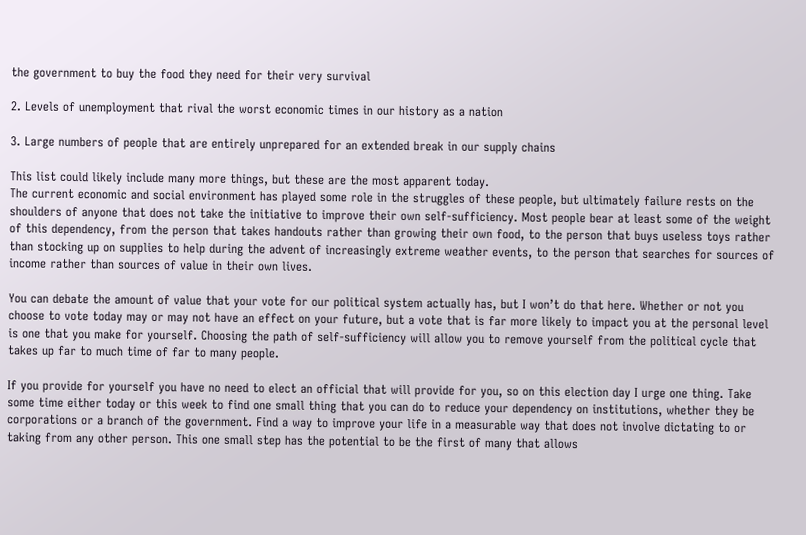the government to buy the food they need for their very survival

2. Levels of unemployment that rival the worst economic times in our history as a nation

3. Large numbers of people that are entirely unprepared for an extended break in our supply chains

This list could likely include many more things, but these are the most apparent today.
The current economic and social environment has played some role in the struggles of these people, but ultimately failure rests on the shoulders of anyone that does not take the initiative to improve their own self-sufficiency. Most people bear at least some of the weight of this dependency, from the person that takes handouts rather than growing their own food, to the person that buys useless toys rather than stocking up on supplies to help during the advent of increasingly extreme weather events, to the person that searches for sources of income rather than sources of value in their own lives.

You can debate the amount of value that your vote for our political system actually has, but I won’t do that here. Whether or not you choose to vote today may or may not have an effect on your future, but a vote that is far more likely to impact you at the personal level is one that you make for yourself. Choosing the path of self-sufficiency will allow you to remove yourself from the political cycle that takes up far to much time of far to many people.

If you provide for yourself you have no need to elect an official that will provide for you, so on this election day I urge one thing. Take some time either today or this week to find one small thing that you can do to reduce your dependency on institutions, whether they be corporations or a branch of the government. Find a way to improve your life in a measurable way that does not involve dictating to or taking from any other person. This one small step has the potential to be the first of many that allows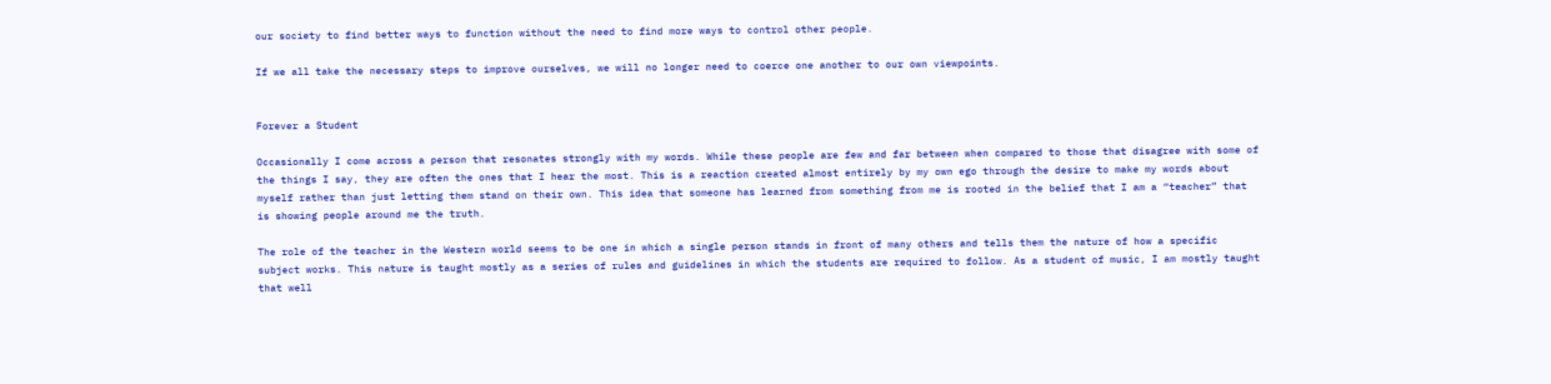our society to find better ways to function without the need to find more ways to control other people.

If we all take the necessary steps to improve ourselves, we will no longer need to coerce one another to our own viewpoints.


Forever a Student

Occasionally I come across a person that resonates strongly with my words. While these people are few and far between when compared to those that disagree with some of the things I say, they are often the ones that I hear the most. This is a reaction created almost entirely by my own ego through the desire to make my words about myself rather than just letting them stand on their own. This idea that someone has learned from something from me is rooted in the belief that I am a “teacher” that is showing people around me the truth.

The role of the teacher in the Western world seems to be one in which a single person stands in front of many others and tells them the nature of how a specific subject works. This nature is taught mostly as a series of rules and guidelines in which the students are required to follow. As a student of music, I am mostly taught that well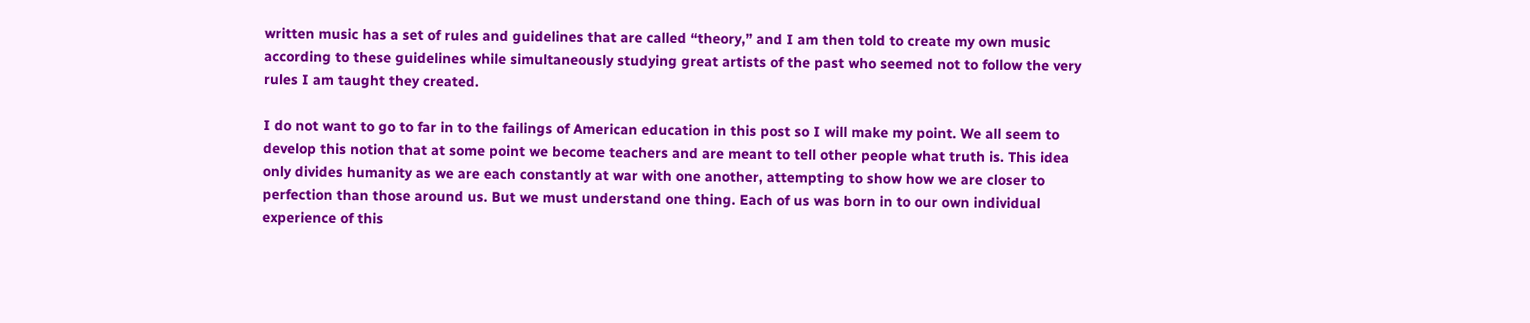written music has a set of rules and guidelines that are called “theory,” and I am then told to create my own music according to these guidelines while simultaneously studying great artists of the past who seemed not to follow the very rules I am taught they created.

I do not want to go to far in to the failings of American education in this post so I will make my point. We all seem to develop this notion that at some point we become teachers and are meant to tell other people what truth is. This idea only divides humanity as we are each constantly at war with one another, attempting to show how we are closer to perfection than those around us. But we must understand one thing. Each of us was born in to our own individual experience of this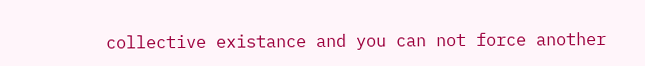collective existance and you can not force another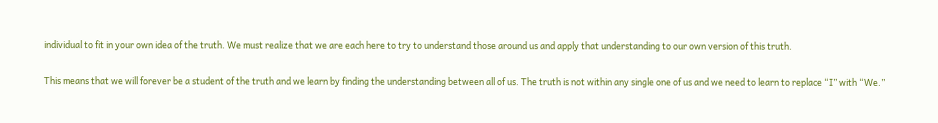individual to fit in your own idea of the truth. We must realize that we are each here to try to understand those around us and apply that understanding to our own version of this truth.

This means that we will forever be a student of the truth and we learn by finding the understanding between all of us. The truth is not within any single one of us and we need to learn to replace “I” with “We.”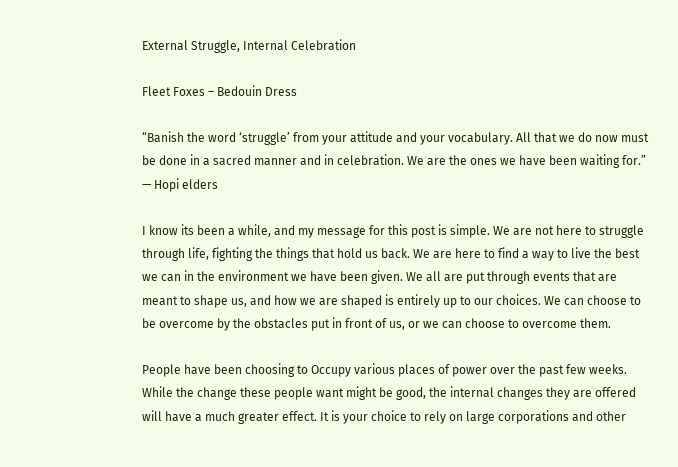External Struggle, Internal Celebration

Fleet Foxes – Bedouin Dress

“Banish the word ‘struggle’ from your attitude and your vocabulary. All that we do now must be done in a sacred manner and in celebration. We are the ones we have been waiting for.” — Hopi elders

I know its been a while, and my message for this post is simple. We are not here to struggle through life, fighting the things that hold us back. We are here to find a way to live the best we can in the environment we have been given. We all are put through events that are meant to shape us, and how we are shaped is entirely up to our choices. We can choose to be overcome by the obstacles put in front of us, or we can choose to overcome them.

People have been choosing to Occupy various places of power over the past few weeks. While the change these people want might be good, the internal changes they are offered will have a much greater effect. It is your choice to rely on large corporations and other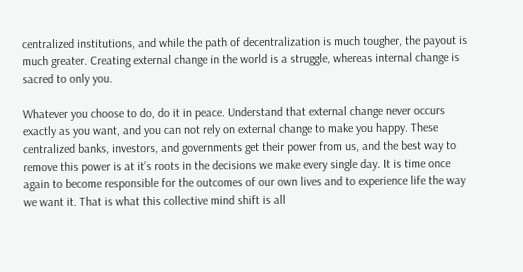centralized institutions, and while the path of decentralization is much tougher, the payout is much greater. Creating external change in the world is a struggle, whereas internal change is sacred to only you.

Whatever you choose to do, do it in peace. Understand that external change never occurs exactly as you want, and you can not rely on external change to make you happy. These centralized banks, investors, and governments get their power from us, and the best way to remove this power is at it’s roots in the decisions we make every single day. It is time once again to become responsible for the outcomes of our own lives and to experience life the way we want it. That is what this collective mind shift is all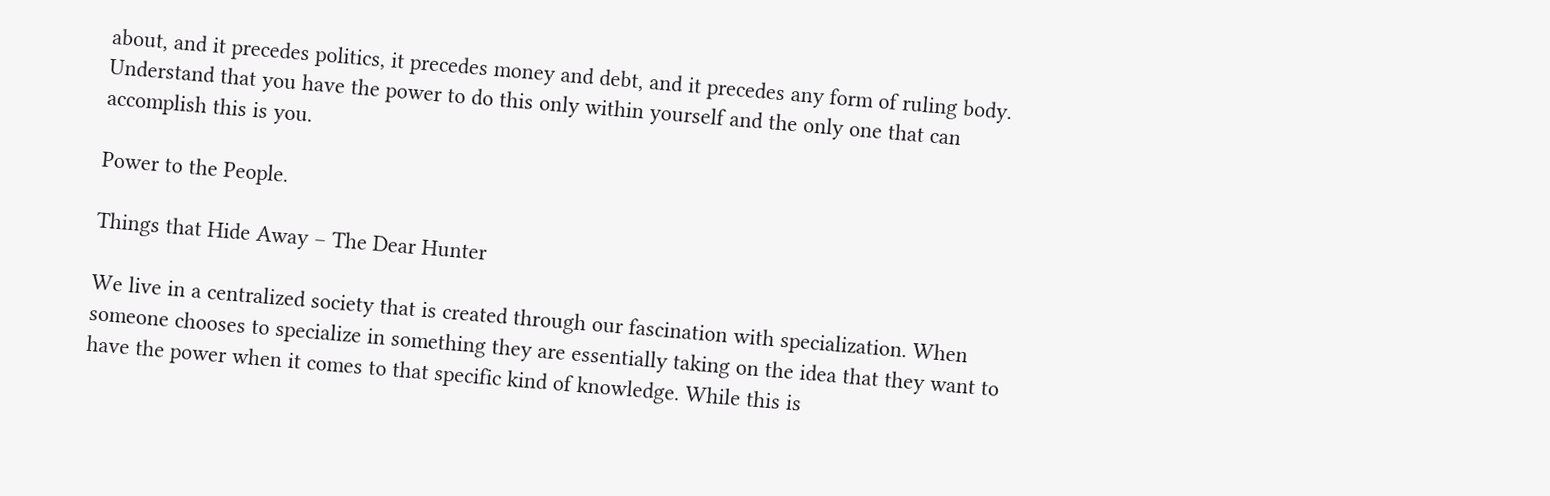about, and it precedes politics, it precedes money and debt, and it precedes any form of ruling body. Understand that you have the power to do this only within yourself and the only one that can accomplish this is you.

Power to the People.

Things that Hide Away – The Dear Hunter

We live in a centralized society that is created through our fascination with specialization. When someone chooses to specialize in something they are essentially taking on the idea that they want to have the power when it comes to that specific kind of knowledge. While this is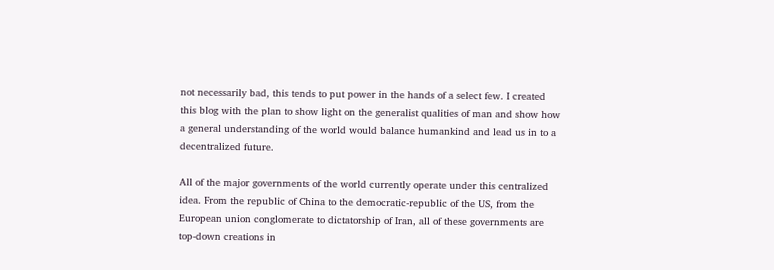not necessarily bad, this tends to put power in the hands of a select few. I created this blog with the plan to show light on the generalist qualities of man and show how a general understanding of the world would balance humankind and lead us in to a decentralized future.

All of the major governments of the world currently operate under this centralized idea. From the republic of China to the democratic-republic of the US, from the European union conglomerate to dictatorship of Iran, all of these governments are top-down creations in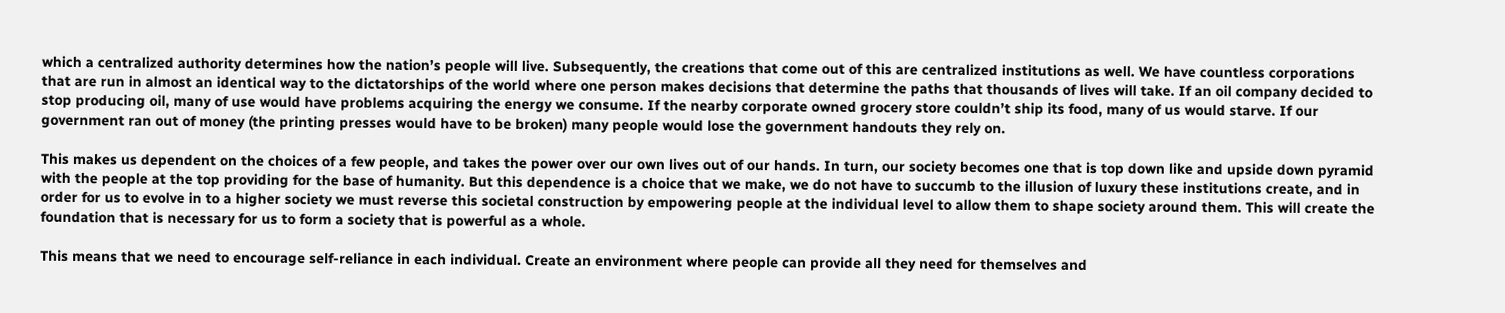which a centralized authority determines how the nation’s people will live. Subsequently, the creations that come out of this are centralized institutions as well. We have countless corporations that are run in almost an identical way to the dictatorships of the world where one person makes decisions that determine the paths that thousands of lives will take. If an oil company decided to stop producing oil, many of use would have problems acquiring the energy we consume. If the nearby corporate owned grocery store couldn’t ship its food, many of us would starve. If our government ran out of money (the printing presses would have to be broken) many people would lose the government handouts they rely on.

This makes us dependent on the choices of a few people, and takes the power over our own lives out of our hands. In turn, our society becomes one that is top down like and upside down pyramid with the people at the top providing for the base of humanity. But this dependence is a choice that we make, we do not have to succumb to the illusion of luxury these institutions create, and in order for us to evolve in to a higher society we must reverse this societal construction by empowering people at the individual level to allow them to shape society around them. This will create the foundation that is necessary for us to form a society that is powerful as a whole.

This means that we need to encourage self-reliance in each individual. Create an environment where people can provide all they need for themselves and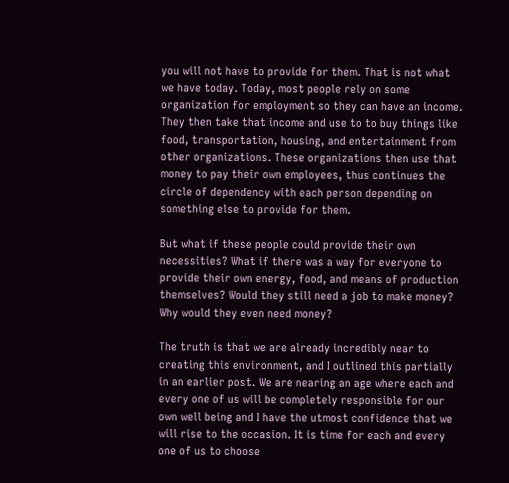you will not have to provide for them. That is not what we have today. Today, most people rely on some organization for employment so they can have an income. They then take that income and use to to buy things like food, transportation, housing, and entertainment from other organizations. These organizations then use that money to pay their own employees, thus continues the circle of dependency with each person depending on something else to provide for them.

But what if these people could provide their own necessities? What if there was a way for everyone to provide their own energy, food, and means of production themselves? Would they still need a job to make money? Why would they even need money?

The truth is that we are already incredibly near to creating this environment, and I outlined this partially in an earlier post. We are nearing an age where each and every one of us will be completely responsible for our own well being and I have the utmost confidence that we will rise to the occasion. It is time for each and every one of us to choose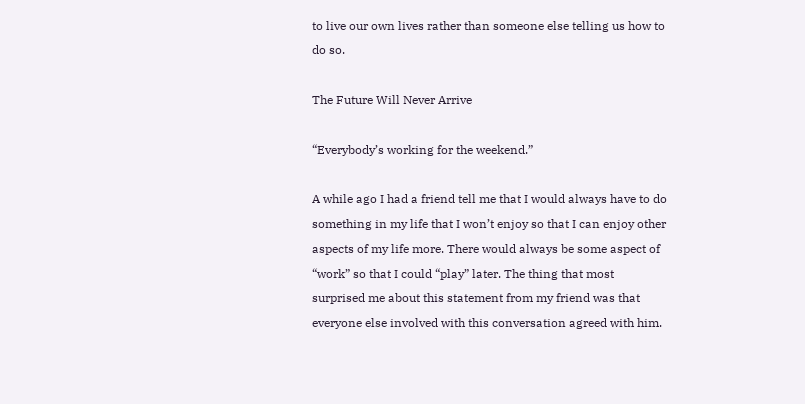to live our own lives rather than someone else telling us how to do so.

The Future Will Never Arrive

“Everybody’s working for the weekend.”

A while ago I had a friend tell me that I would always have to do something in my life that I won’t enjoy so that I can enjoy other aspects of my life more. There would always be some aspect of “work” so that I could “play” later. The thing that most surprised me about this statement from my friend was that everyone else involved with this conversation agreed with him.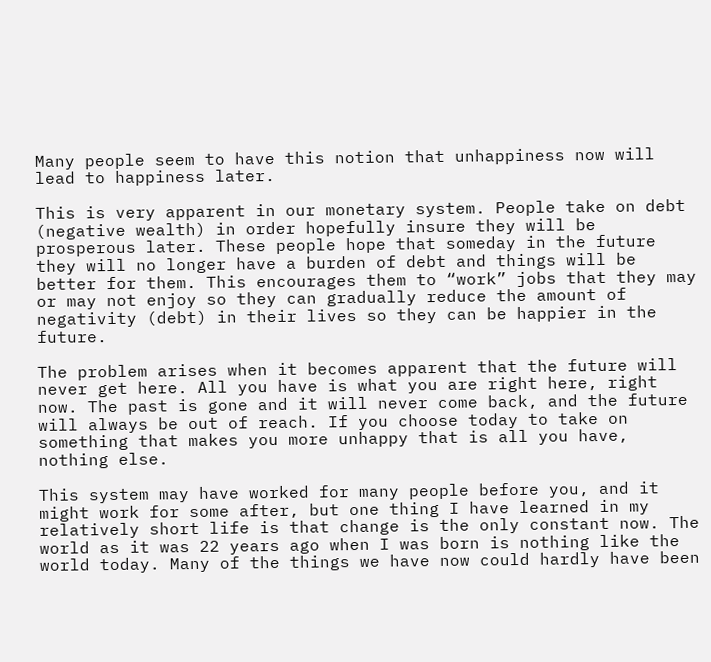Many people seem to have this notion that unhappiness now will lead to happiness later.

This is very apparent in our monetary system. People take on debt (negative wealth) in order hopefully insure they will be prosperous later. These people hope that someday in the future they will no longer have a burden of debt and things will be better for them. This encourages them to “work” jobs that they may or may not enjoy so they can gradually reduce the amount of negativity (debt) in their lives so they can be happier in the future.

The problem arises when it becomes apparent that the future will never get here. All you have is what you are right here, right now. The past is gone and it will never come back, and the future will always be out of reach. If you choose today to take on something that makes you more unhappy that is all you have, nothing else.

This system may have worked for many people before you, and it might work for some after, but one thing I have learned in my relatively short life is that change is the only constant now. The world as it was 22 years ago when I was born is nothing like the world today. Many of the things we have now could hardly have been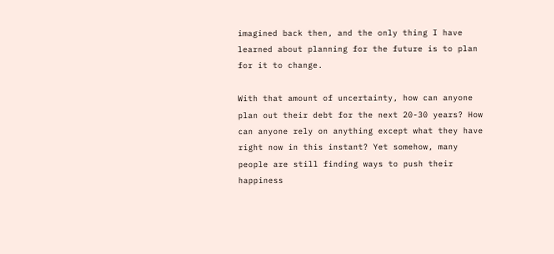imagined back then, and the only thing I have learned about planning for the future is to plan for it to change.

With that amount of uncertainty, how can anyone plan out their debt for the next 20-30 years? How can anyone rely on anything except what they have right now in this instant? Yet somehow, many people are still finding ways to push their happiness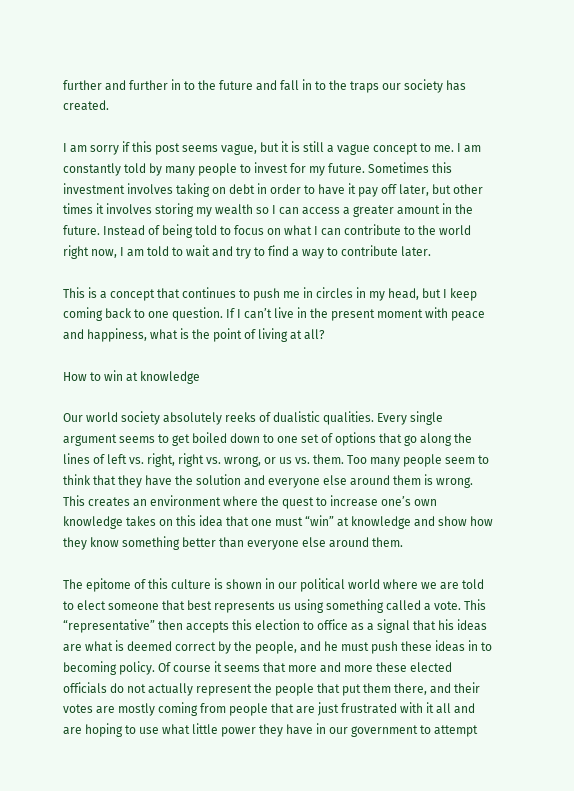further and further in to the future and fall in to the traps our society has created.

I am sorry if this post seems vague, but it is still a vague concept to me. I am constantly told by many people to invest for my future. Sometimes this investment involves taking on debt in order to have it pay off later, but other times it involves storing my wealth so I can access a greater amount in the future. Instead of being told to focus on what I can contribute to the world right now, I am told to wait and try to find a way to contribute later.

This is a concept that continues to push me in circles in my head, but I keep coming back to one question. If I can’t live in the present moment with peace and happiness, what is the point of living at all?

How to win at knowledge

Our world society absolutely reeks of dualistic qualities. Every single argument seems to get boiled down to one set of options that go along the lines of left vs. right, right vs. wrong, or us vs. them. Too many people seem to think that they have the solution and everyone else around them is wrong. This creates an environment where the quest to increase one’s own knowledge takes on this idea that one must “win” at knowledge and show how they know something better than everyone else around them.

The epitome of this culture is shown in our political world where we are told to elect someone that best represents us using something called a vote. This “representative” then accepts this election to office as a signal that his ideas are what is deemed correct by the people, and he must push these ideas in to becoming policy. Of course it seems that more and more these elected officials do not actually represent the people that put them there, and their votes are mostly coming from people that are just frustrated with it all and are hoping to use what little power they have in our government to attempt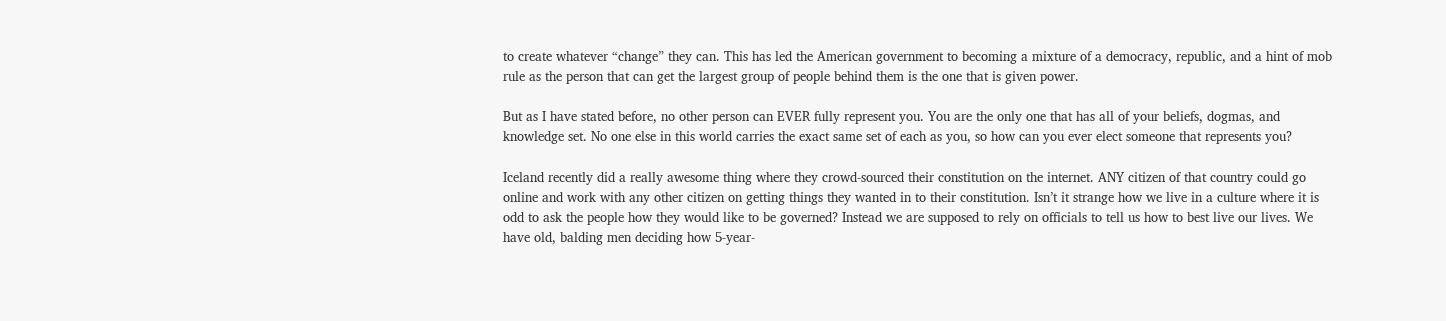to create whatever “change” they can. This has led the American government to becoming a mixture of a democracy, republic, and a hint of mob rule as the person that can get the largest group of people behind them is the one that is given power.

But as I have stated before, no other person can EVER fully represent you. You are the only one that has all of your beliefs, dogmas, and knowledge set. No one else in this world carries the exact same set of each as you, so how can you ever elect someone that represents you?

Iceland recently did a really awesome thing where they crowd-sourced their constitution on the internet. ANY citizen of that country could go online and work with any other citizen on getting things they wanted in to their constitution. Isn’t it strange how we live in a culture where it is odd to ask the people how they would like to be governed? Instead we are supposed to rely on officials to tell us how to best live our lives. We have old, balding men deciding how 5-year-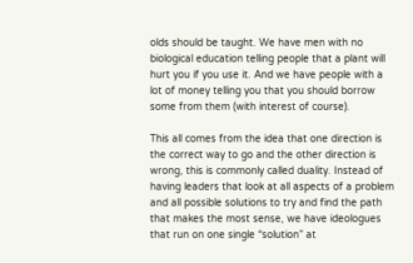olds should be taught. We have men with no biological education telling people that a plant will hurt you if you use it. And we have people with a lot of money telling you that you should borrow some from them (with interest of course).

This all comes from the idea that one direction is the correct way to go and the other direction is wrong, this is commonly called duality. Instead of having leaders that look at all aspects of a problem and all possible solutions to try and find the path that makes the most sense, we have ideologues that run on one single “solution” at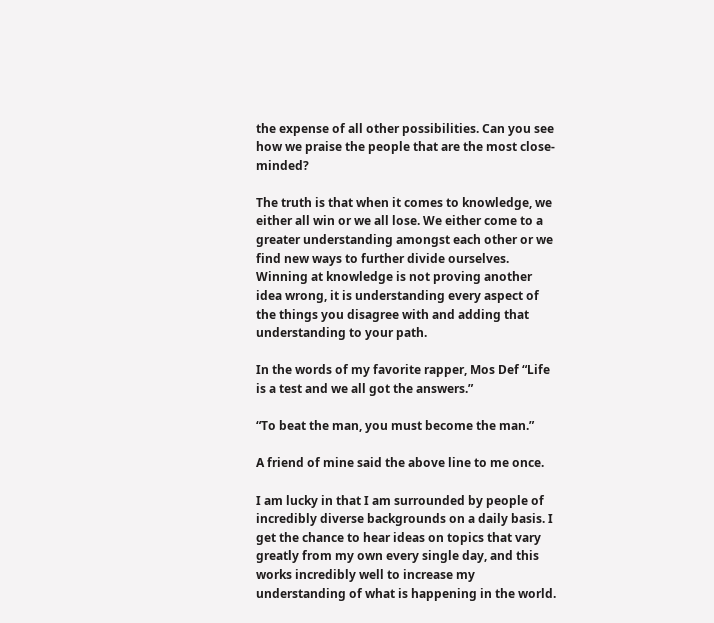the expense of all other possibilities. Can you see how we praise the people that are the most close-minded?

The truth is that when it comes to knowledge, we either all win or we all lose. We either come to a greater understanding amongst each other or we find new ways to further divide ourselves. Winning at knowledge is not proving another idea wrong, it is understanding every aspect of the things you disagree with and adding that understanding to your path.

In the words of my favorite rapper, Mos Def “Life is a test and we all got the answers.”

“To beat the man, you must become the man.”

A friend of mine said the above line to me once.

I am lucky in that I am surrounded by people of incredibly diverse backgrounds on a daily basis. I get the chance to hear ideas on topics that vary greatly from my own every single day, and this works incredibly well to increase my understanding of what is happening in the world.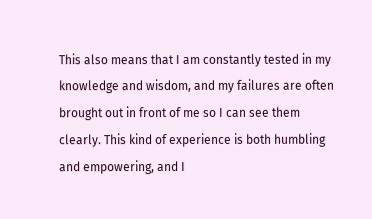This also means that I am constantly tested in my knowledge and wisdom, and my failures are often brought out in front of me so I can see them clearly. This kind of experience is both humbling and empowering, and I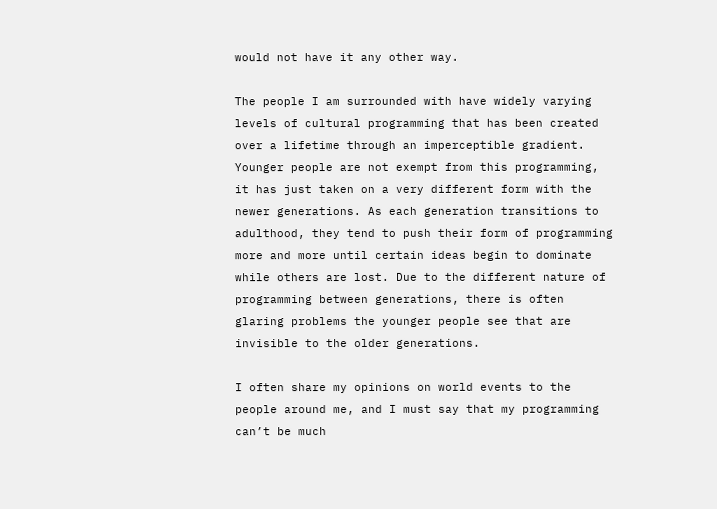would not have it any other way.

The people I am surrounded with have widely varying levels of cultural programming that has been created over a lifetime through an imperceptible gradient. Younger people are not exempt from this programming, it has just taken on a very different form with the newer generations. As each generation transitions to adulthood, they tend to push their form of programming more and more until certain ideas begin to dominate while others are lost. Due to the different nature of programming between generations, there is often glaring problems the younger people see that are invisible to the older generations.

I often share my opinions on world events to the people around me, and I must say that my programming can’t be much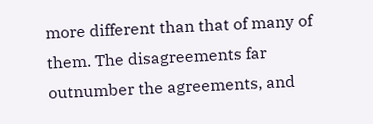more different than that of many of them. The disagreements far outnumber the agreements, and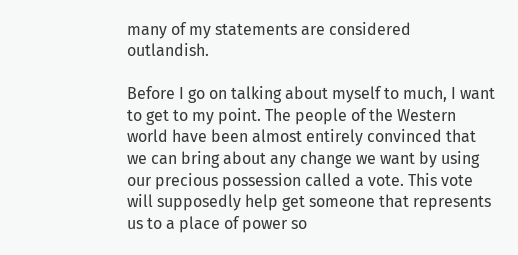many of my statements are considered outlandish.

Before I go on talking about myself to much, I want to get to my point. The people of the Western world have been almost entirely convinced that we can bring about any change we want by using our precious possession called a vote. This vote will supposedly help get someone that represents us to a place of power so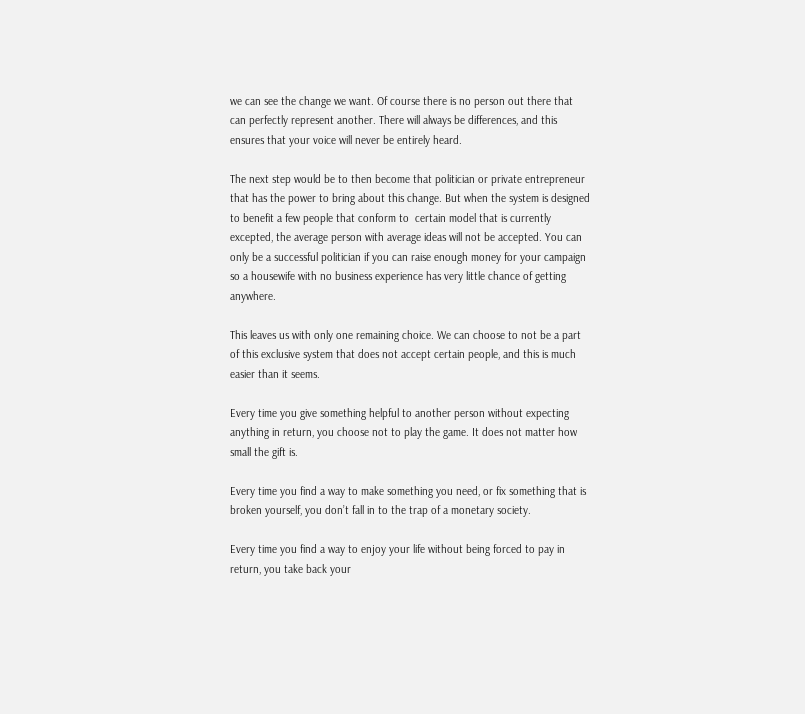we can see the change we want. Of course there is no person out there that can perfectly represent another. There will always be differences, and this ensures that your voice will never be entirely heard.

The next step would be to then become that politician or private entrepreneur that has the power to bring about this change. But when the system is designed to benefit a few people that conform to  certain model that is currently excepted, the average person with average ideas will not be accepted. You can only be a successful politician if you can raise enough money for your campaign so a housewife with no business experience has very little chance of getting anywhere.

This leaves us with only one remaining choice. We can choose to not be a part of this exclusive system that does not accept certain people, and this is much easier than it seems.

Every time you give something helpful to another person without expecting anything in return, you choose not to play the game. It does not matter how small the gift is.

Every time you find a way to make something you need, or fix something that is broken yourself, you don’t fall in to the trap of a monetary society.

Every time you find a way to enjoy your life without being forced to pay in return, you take back your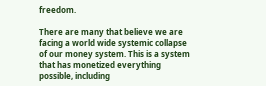freedom.

There are many that believe we are facing a world wide systemic collapse of our money system. This is a system that has monetized everything possible, including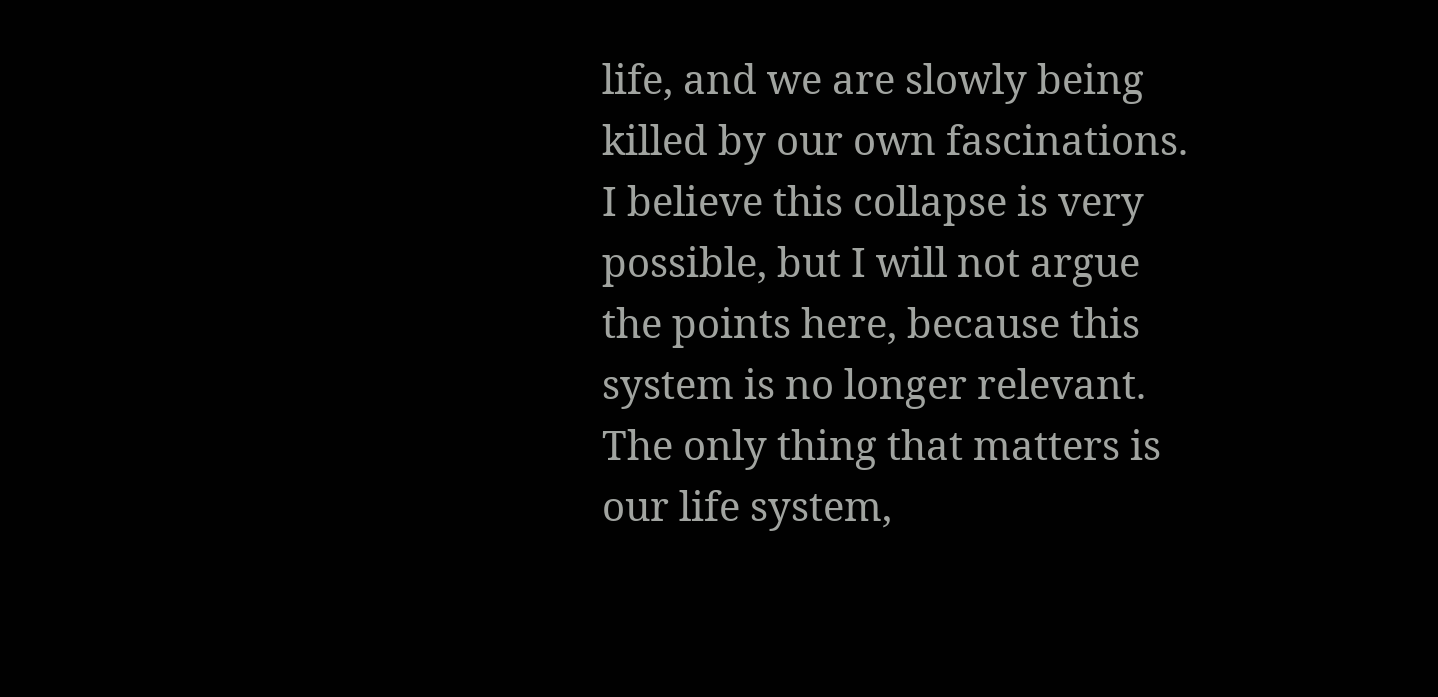life, and we are slowly being killed by our own fascinations. I believe this collapse is very possible, but I will not argue the points here, because this system is no longer relevant. The only thing that matters is our life system,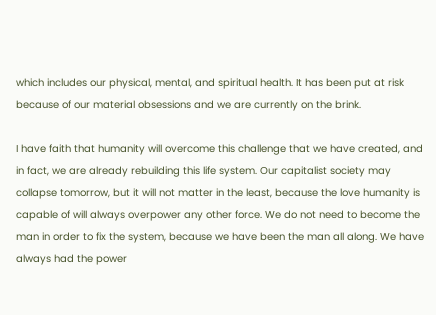which includes our physical, mental, and spiritual health. It has been put at risk because of our material obsessions and we are currently on the brink.

I have faith that humanity will overcome this challenge that we have created, and in fact, we are already rebuilding this life system. Our capitalist society may collapse tomorrow, but it will not matter in the least, because the love humanity is capable of will always overpower any other force. We do not need to become the man in order to fix the system, because we have been the man all along. We have always had the power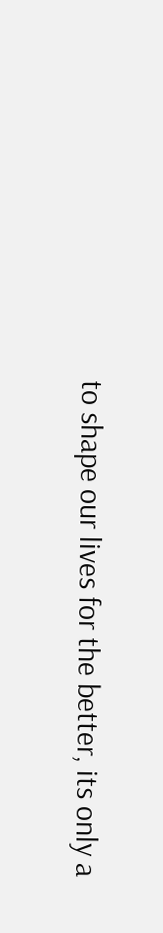to shape our lives for the better, its only a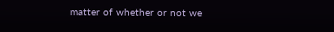matter of whether or not we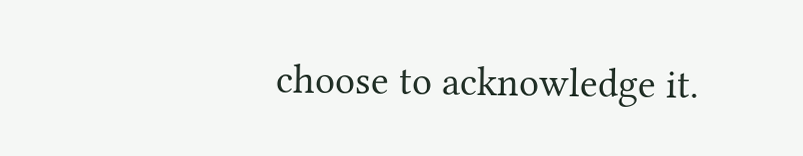choose to acknowledge it.